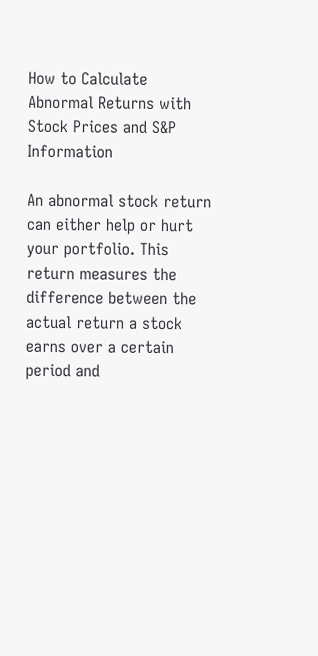How to Calculate Abnormal Returns with Stock Prices and S&P Information

An abnormal stock return can either help or hurt your portfolio. This return measures the difference between the actual return a stock earns over a certain period and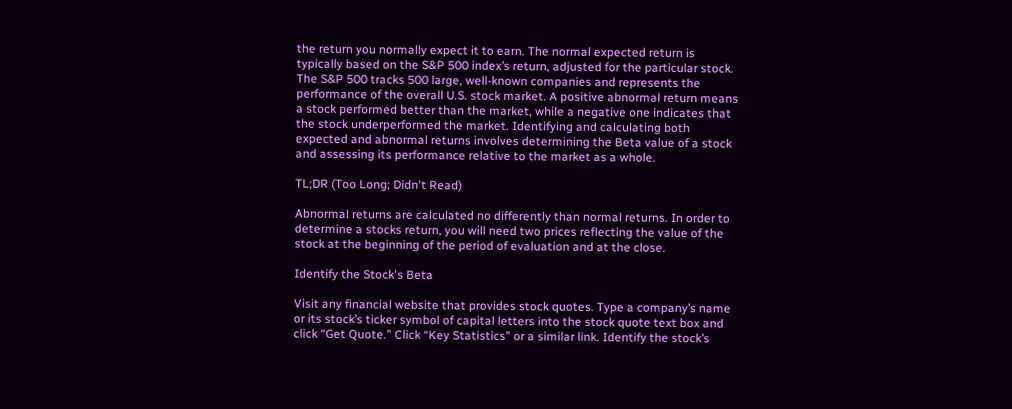the return you normally expect it to earn. The normal expected return is typically based on the S&P 500 index’s return, adjusted for the particular stock. The S&P 500 tracks 500 large, well-known companies and represents the performance of the overall U.S. stock market. A positive abnormal return means a stock performed better than the market, while a negative one indicates that the stock underperformed the market. Identifying and calculating both expected and abnormal returns involves determining the Beta value of a stock and assessing its performance relative to the market as a whole.

TL;DR (Too Long; Didn't Read)

Abnormal returns are calculated no differently than normal returns. In order to determine a stocks return, you will need two prices reflecting the value of the stock at the beginning of the period of evaluation and at the close.

Identify the Stock's Beta

Visit any financial website that provides stock quotes. Type a company’s name or its stock’s ticker symbol of capital letters into the stock quote text box and click “Get Quote.” Click “Key Statistics” or a similar link. Identify the stock’s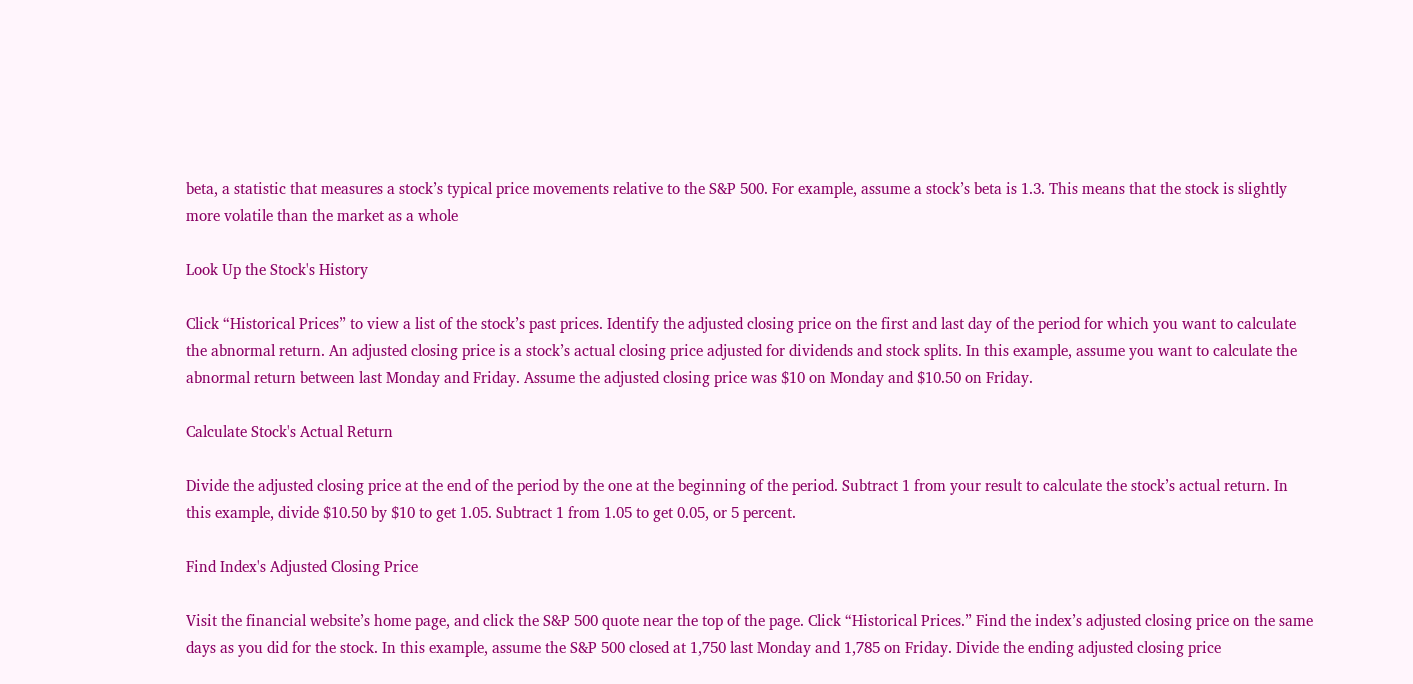beta, a statistic that measures a stock’s typical price movements relative to the S&P 500. For example, assume a stock’s beta is 1.3. This means that the stock is slightly more volatile than the market as a whole

Look Up the Stock's History

Click “Historical Prices” to view a list of the stock’s past prices. Identify the adjusted closing price on the first and last day of the period for which you want to calculate the abnormal return. An adjusted closing price is a stock’s actual closing price adjusted for dividends and stock splits. In this example, assume you want to calculate the abnormal return between last Monday and Friday. Assume the adjusted closing price was $10 on Monday and $10.50 on Friday.

Calculate Stock's Actual Return

Divide the adjusted closing price at the end of the period by the one at the beginning of the period. Subtract 1 from your result to calculate the stock’s actual return. In this example, divide $10.50 by $10 to get 1.05. Subtract 1 from 1.05 to get 0.05, or 5 percent.

Find Index's Adjusted Closing Price

Visit the financial website’s home page, and click the S&P 500 quote near the top of the page. Click “Historical Prices.” Find the index’s adjusted closing price on the same days as you did for the stock. In this example, assume the S&P 500 closed at 1,750 last Monday and 1,785 on Friday. Divide the ending adjusted closing price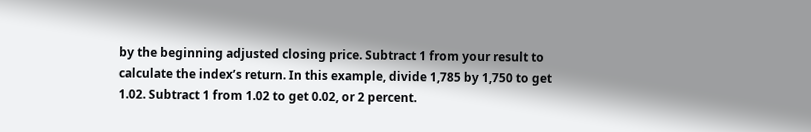by the beginning adjusted closing price. Subtract 1 from your result to calculate the index’s return. In this example, divide 1,785 by 1,750 to get 1.02. Subtract 1 from 1.02 to get 0.02, or 2 percent.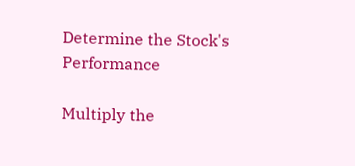Determine the Stock's Performance

Multiply the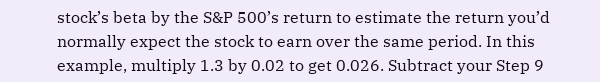stock’s beta by the S&P 500’s return to estimate the return you’d normally expect the stock to earn over the same period. In this example, multiply 1.3 by 0.02 to get 0.026. Subtract your Step 9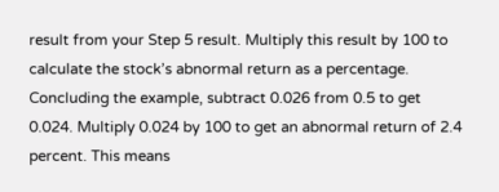result from your Step 5 result. Multiply this result by 100 to calculate the stock’s abnormal return as a percentage. Concluding the example, subtract 0.026 from 0.5 to get 0.024. Multiply 0.024 by 100 to get an abnormal return of 2.4 percent. This means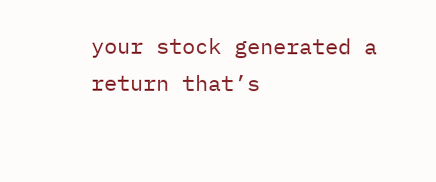your stock generated a return that’s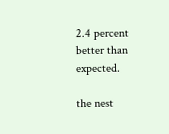2.4 percent better than expected.

the nest